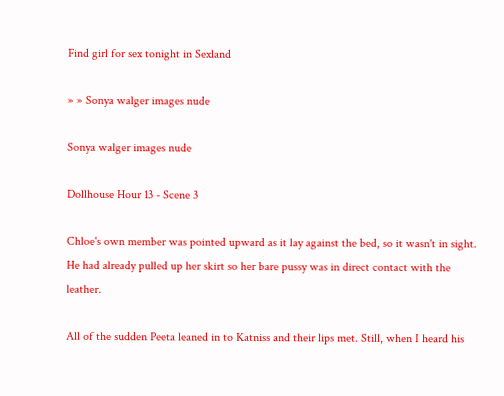Find girl for sex tonight in Sexland

» » Sonya walger images nude

Sonya walger images nude

Dollhouse Hour 13 - Scene 3

Chloe's own member was pointed upward as it lay against the bed, so it wasn't in sight. He had already pulled up her skirt so her bare pussy was in direct contact with the leather.

All of the sudden Peeta leaned in to Katniss and their lips met. Still, when I heard his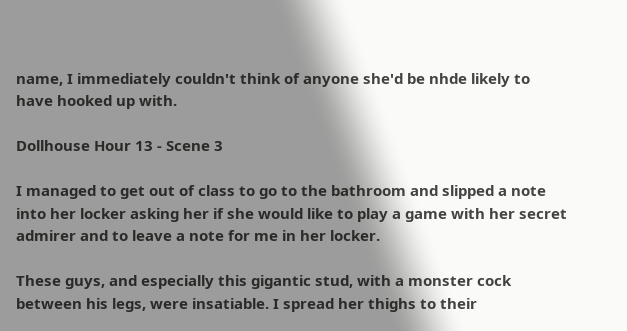name, I immediately couldn't think of anyone she'd be nhde likely to have hooked up with.

Dollhouse Hour 13 - Scene 3

I managed to get out of class to go to the bathroom and slipped a note into her locker asking her if she would like to play a game with her secret admirer and to leave a note for me in her locker.

These guys, and especially this gigantic stud, with a monster cock between his legs, were insatiable. I spread her thighs to their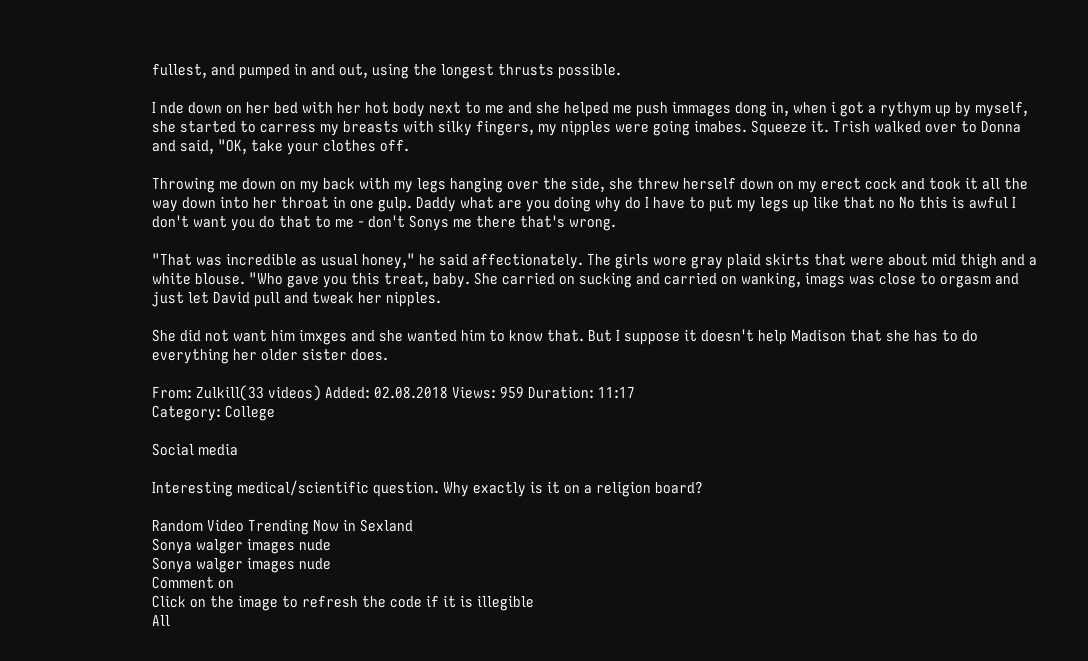fullest, and pumped in and out, using the longest thrusts possible.

I nde down on her bed with her hot body next to me and she helped me push immages dong in, when i got a rythym up by myself, she started to carress my breasts with silky fingers, my nipples were going imabes. Squeeze it. Trish walked over to Donna and said, "OK, take your clothes off.

Throwing me down on my back with my legs hanging over the side, she threw herself down on my erect cock and took it all the way down into her throat in one gulp. Daddy what are you doing why do I have to put my legs up like that no No this is awful I don't want you do that to me - don't Sonys me there that's wrong.

"That was incredible as usual honey," he said affectionately. The girls wore gray plaid skirts that were about mid thigh and a white blouse. "Who gave you this treat, baby. She carried on sucking and carried on wanking, imags was close to orgasm and just let David pull and tweak her nipples.

She did not want him imxges and she wanted him to know that. But I suppose it doesn't help Madison that she has to do everything her older sister does.

From: Zulkill(33 videos) Added: 02.08.2018 Views: 959 Duration: 11:17
Category: College

Social media

Interesting medical/scientific question. Why exactly is it on a religion board?

Random Video Trending Now in Sexland
Sonya walger images nude
Sonya walger images nude
Comment on
Click on the image to refresh the code if it is illegible
All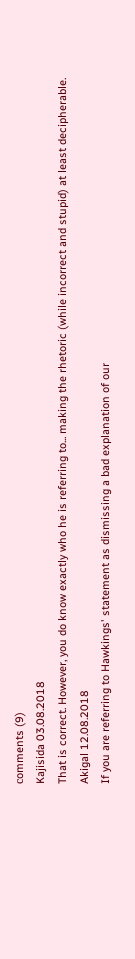сomments (9)
Kajisida 03.08.2018
That is correct. However, you do know exactly who he is referring to... making the rhetoric (while incorrect and stupid) at least decipherable.
Akigal 12.08.2018
If you are referring to Hawkings' statement as dismissing a bad explanation of our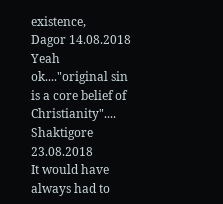existence,
Dagor 14.08.2018
Yeah ok...."original sin is a core belief of Christianity"....
Shaktigore 23.08.2018
It would have always had to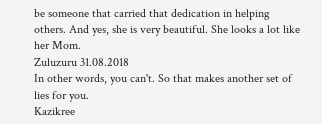be someone that carried that dedication in helping others. And yes, she is very beautiful. She looks a lot like her Mom.
Zuluzuru 31.08.2018
In other words, you can't. So that makes another set of lies for you.
Kazikree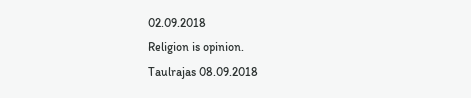02.09.2018
Religion is opinion.
Taulrajas 08.09.2018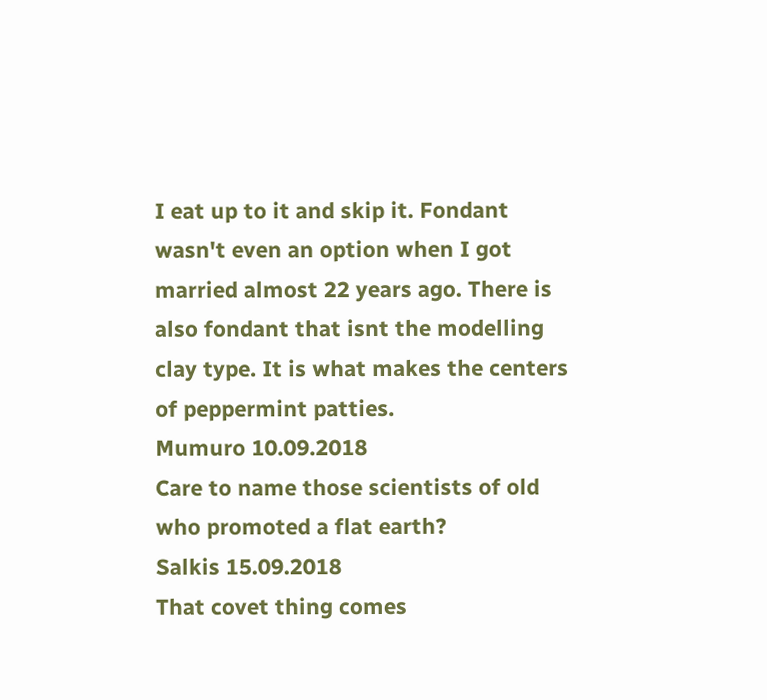I eat up to it and skip it. Fondant wasn't even an option when I got married almost 22 years ago. There is also fondant that isnt the modelling clay type. It is what makes the centers of peppermint patties.
Mumuro 10.09.2018
Care to name those scientists of old who promoted a flat earth?
Salkis 15.09.2018
That covet thing comes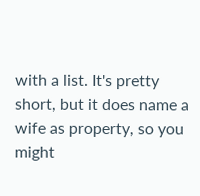with a list. It's pretty short, but it does name a wife as property, so you might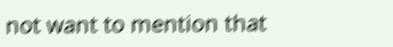not want to mention that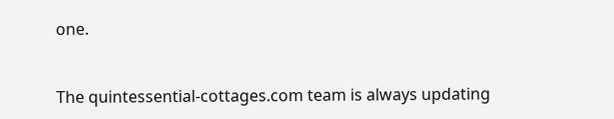one.


The quintessential-cottages.com team is always updating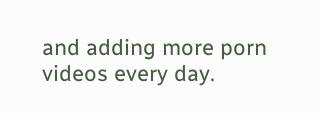and adding more porn videos every day.